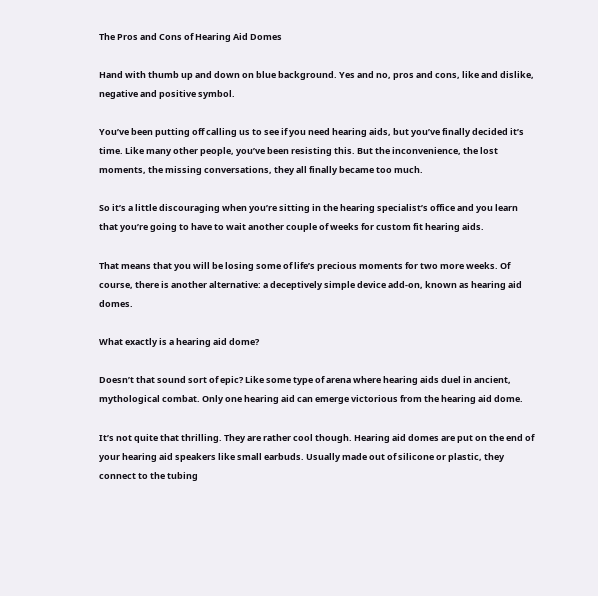The Pros and Cons of Hearing Aid Domes

Hand with thumb up and down on blue background. Yes and no, pros and cons, like and dislike, negative and positive symbol.

You’ve been putting off calling us to see if you need hearing aids, but you’ve finally decided it’s time. Like many other people, you’ve been resisting this. But the inconvenience, the lost moments, the missing conversations, they all finally became too much.

So it’s a little discouraging when you’re sitting in the hearing specialist’s office and you learn that you’re going to have to wait another couple of weeks for custom fit hearing aids.

That means that you will be losing some of life’s precious moments for two more weeks. Of course, there is another alternative: a deceptively simple device add-on, known as hearing aid domes.

What exactly is a hearing aid dome?

Doesn’t that sound sort of epic? Like some type of arena where hearing aids duel in ancient, mythological combat. Only one hearing aid can emerge victorious from the hearing aid dome.

It’s not quite that thrilling. They are rather cool though. Hearing aid domes are put on the end of your hearing aid speakers like small earbuds. Usually made out of silicone or plastic, they connect to the tubing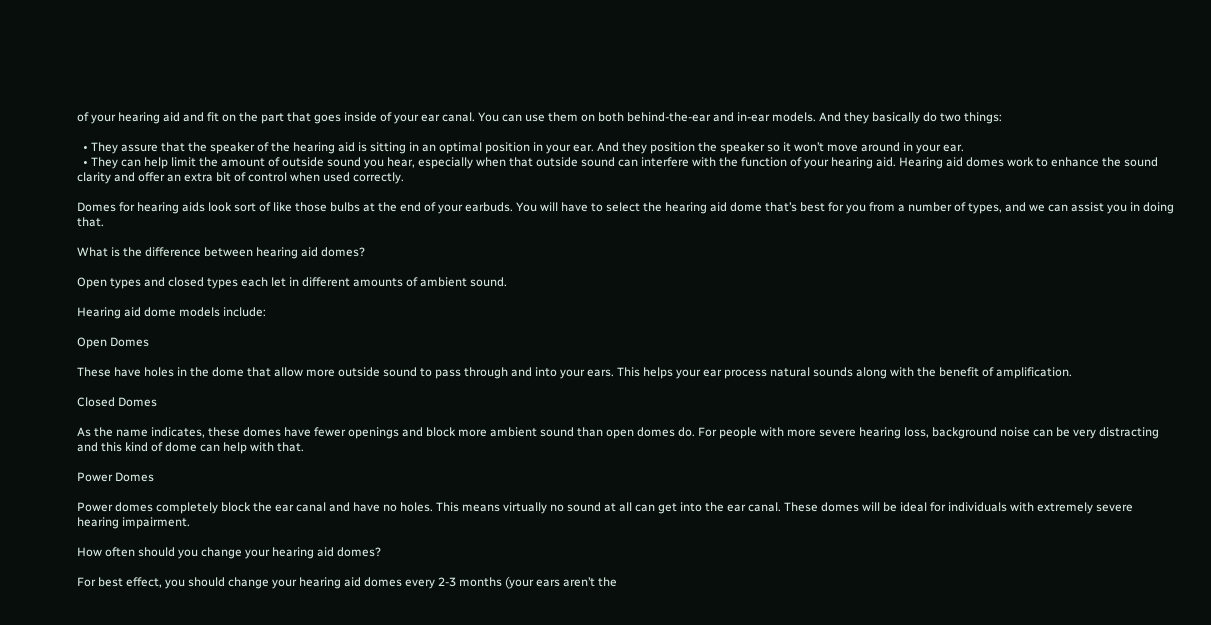of your hearing aid and fit on the part that goes inside of your ear canal. You can use them on both behind-the-ear and in-ear models. And they basically do two things:

  • They assure that the speaker of the hearing aid is sitting in an optimal position in your ear. And they position the speaker so it won’t move around in your ear.
  • They can help limit the amount of outside sound you hear, especially when that outside sound can interfere with the function of your hearing aid. Hearing aid domes work to enhance the sound clarity and offer an extra bit of control when used correctly.

Domes for hearing aids look sort of like those bulbs at the end of your earbuds. You will have to select the hearing aid dome that’s best for you from a number of types, and we can assist you in doing that.

What is the difference between hearing aid domes?

Open types and closed types each let in different amounts of ambient sound.

Hearing aid dome models include:

Open Domes

These have holes in the dome that allow more outside sound to pass through and into your ears. This helps your ear process natural sounds along with the benefit of amplification.

Closed Domes

As the name indicates, these domes have fewer openings and block more ambient sound than open domes do. For people with more severe hearing loss, background noise can be very distracting and this kind of dome can help with that.

Power Domes

Power domes completely block the ear canal and have no holes. This means virtually no sound at all can get into the ear canal. These domes will be ideal for individuals with extremely severe hearing impairment.

How often should you change your hearing aid domes?

For best effect, you should change your hearing aid domes every 2-3 months (your ears aren’t the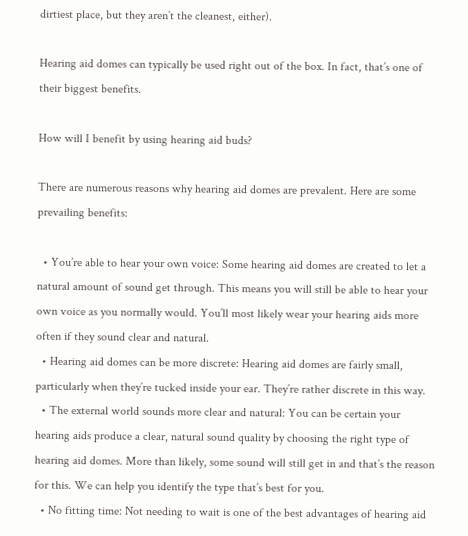dirtiest place, but they aren’t the cleanest, either).

Hearing aid domes can typically be used right out of the box. In fact, that’s one of their biggest benefits.

How will I benefit by using hearing aid buds?

There are numerous reasons why hearing aid domes are prevalent. Here are some prevailing benefits:

  • You’re able to hear your own voice: Some hearing aid domes are created to let a natural amount of sound get through. This means you will still be able to hear your own voice as you normally would. You’ll most likely wear your hearing aids more often if they sound clear and natural.
  • Hearing aid domes can be more discrete: Hearing aid domes are fairly small, particularly when they’re tucked inside your ear. They’re rather discrete in this way.
  • The external world sounds more clear and natural: You can be certain your hearing aids produce a clear, natural sound quality by choosing the right type of hearing aid domes. More than likely, some sound will still get in and that’s the reason for this. We can help you identify the type that’s best for you.
  • No fitting time: Not needing to wait is one of the best advantages of hearing aid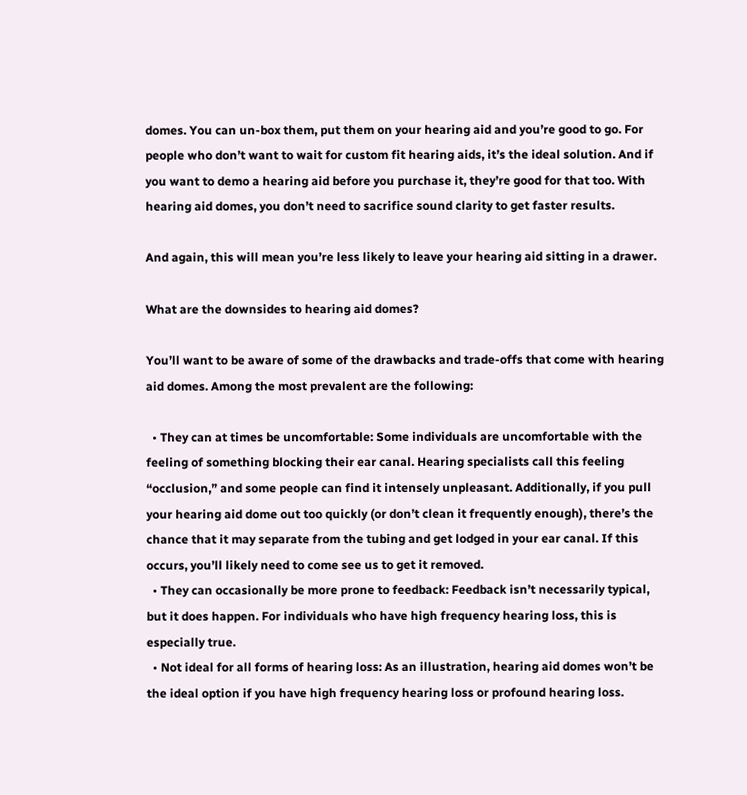domes. You can un-box them, put them on your hearing aid and you’re good to go. For people who don’t want to wait for custom fit hearing aids, it’s the ideal solution. And if you want to demo a hearing aid before you purchase it, they’re good for that too. With hearing aid domes, you don’t need to sacrifice sound clarity to get faster results.

And again, this will mean you’re less likely to leave your hearing aid sitting in a drawer.

What are the downsides to hearing aid domes?

You’ll want to be aware of some of the drawbacks and trade-offs that come with hearing aid domes. Among the most prevalent are the following:

  • They can at times be uncomfortable: Some individuals are uncomfortable with the feeling of something blocking their ear canal. Hearing specialists call this feeling “occlusion,” and some people can find it intensely unpleasant. Additionally, if you pull your hearing aid dome out too quickly (or don’t clean it frequently enough), there’s the chance that it may separate from the tubing and get lodged in your ear canal. If this occurs, you’ll likely need to come see us to get it removed.
  • They can occasionally be more prone to feedback: Feedback isn’t necessarily typical, but it does happen. For individuals who have high frequency hearing loss, this is especially true.
  • Not ideal for all forms of hearing loss: As an illustration, hearing aid domes won’t be the ideal option if you have high frequency hearing loss or profound hearing loss.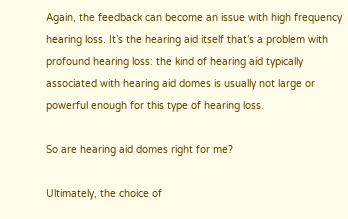Again, the feedback can become an issue with high frequency hearing loss. It’s the hearing aid itself that’s a problem with profound hearing loss: the kind of hearing aid typically associated with hearing aid domes is usually not large or powerful enough for this type of hearing loss.

So are hearing aid domes right for me?

Ultimately, the choice of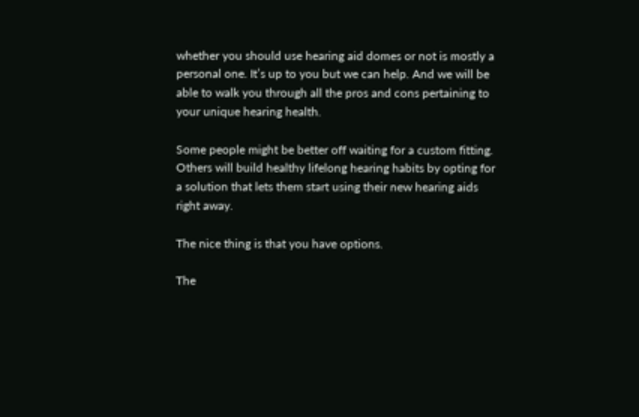whether you should use hearing aid domes or not is mostly a personal one. It’s up to you but we can help. And we will be able to walk you through all the pros and cons pertaining to your unique hearing health.

Some people might be better off waiting for a custom fitting. Others will build healthy lifelong hearing habits by opting for a solution that lets them start using their new hearing aids right away.

The nice thing is that you have options.

The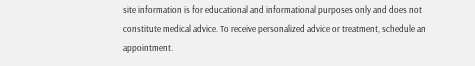site information is for educational and informational purposes only and does not constitute medical advice. To receive personalized advice or treatment, schedule an appointment.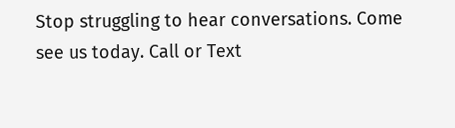Stop struggling to hear conversations. Come see us today. Call or Text